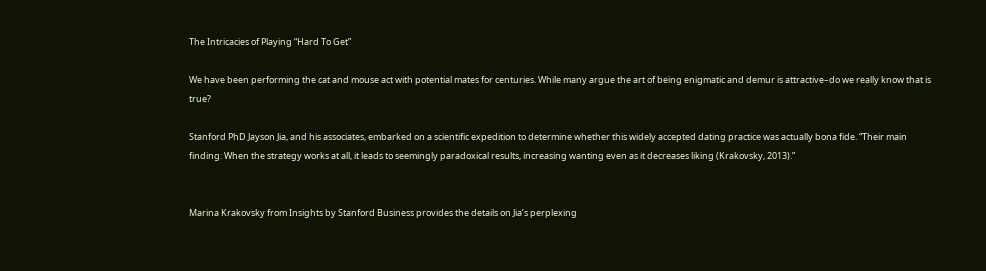The Intricacies of Playing “Hard To Get”

We have been performing the cat and mouse act with potential mates for centuries. While many argue the art of being enigmatic and demur is attractive–do we really know that is true?

Stanford PhD Jayson Jia, and his associates, embarked on a scientific expedition to determine whether this widely accepted dating practice was actually bona fide. “Their main finding: When the strategy works at all, it leads to seemingly paradoxical results, increasing wanting even as it decreases liking (Krakovsky, 2013).”


Marina Krakovsky from Insights by Stanford Business provides the details on Jia’s perplexing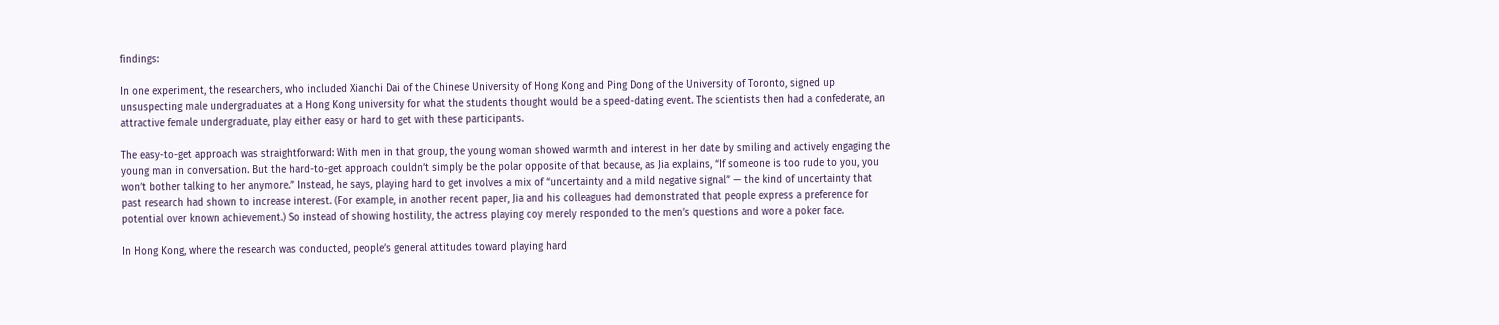findings:

In one experiment, the researchers, who included Xianchi Dai of the Chinese University of Hong Kong and Ping Dong of the University of Toronto, signed up unsuspecting male undergraduates at a Hong Kong university for what the students thought would be a speed-dating event. The scientists then had a confederate, an attractive female undergraduate, play either easy or hard to get with these participants.

The easy-to-get approach was straightforward: With men in that group, the young woman showed warmth and interest in her date by smiling and actively engaging the young man in conversation. But the hard-to-get approach couldn’t simply be the polar opposite of that because, as Jia explains, “If someone is too rude to you, you won’t bother talking to her anymore.” Instead, he says, playing hard to get involves a mix of “uncertainty and a mild negative signal” — the kind of uncertainty that past research had shown to increase interest. (For example, in another recent paper, Jia and his colleagues had demonstrated that people express a preference for potential over known achievement.) So instead of showing hostility, the actress playing coy merely responded to the men’s questions and wore a poker face.

In Hong Kong, where the research was conducted, people’s general attitudes toward playing hard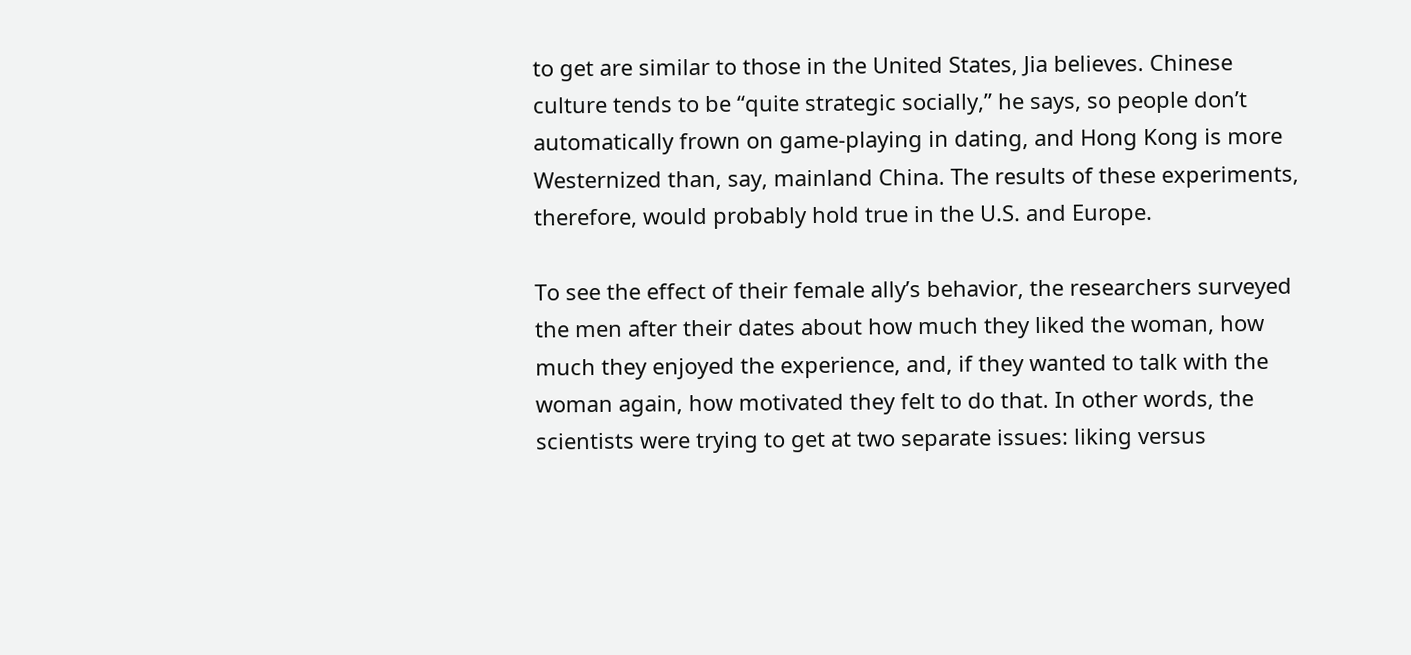to get are similar to those in the United States, Jia believes. Chinese culture tends to be “quite strategic socially,” he says, so people don’t automatically frown on game-playing in dating, and Hong Kong is more Westernized than, say, mainland China. The results of these experiments, therefore, would probably hold true in the U.S. and Europe.

To see the effect of their female ally’s behavior, the researchers surveyed the men after their dates about how much they liked the woman, how much they enjoyed the experience, and, if they wanted to talk with the woman again, how motivated they felt to do that. In other words, the scientists were trying to get at two separate issues: liking versus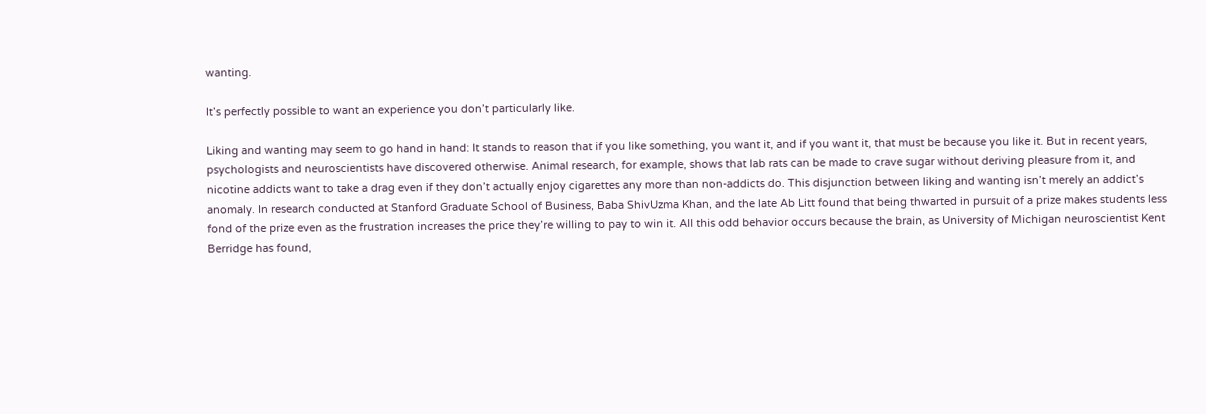wanting.

It’s perfectly possible to want an experience you don’t particularly like.

Liking and wanting may seem to go hand in hand: It stands to reason that if you like something, you want it, and if you want it, that must be because you like it. But in recent years, psychologists and neuroscientists have discovered otherwise. Animal research, for example, shows that lab rats can be made to crave sugar without deriving pleasure from it, and nicotine addicts want to take a drag even if they don’t actually enjoy cigarettes any more than non-addicts do. This disjunction between liking and wanting isn’t merely an addict’s anomaly. In research conducted at Stanford Graduate School of Business, Baba ShivUzma Khan, and the late Ab Litt found that being thwarted in pursuit of a prize makes students less fond of the prize even as the frustration increases the price they’re willing to pay to win it. All this odd behavior occurs because the brain, as University of Michigan neuroscientist Kent Berridge has found,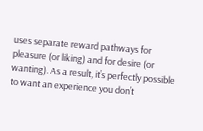uses separate reward pathways for pleasure (or liking) and for desire (or wanting). As a result, it’s perfectly possible to want an experience you don’t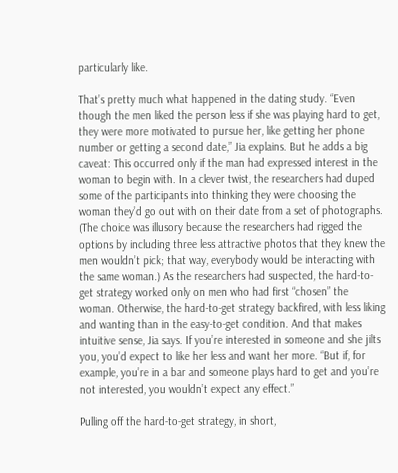particularly like.

That’s pretty much what happened in the dating study. “Even though the men liked the person less if she was playing hard to get, they were more motivated to pursue her, like getting her phone number or getting a second date,” Jia explains. But he adds a big caveat: This occurred only if the man had expressed interest in the woman to begin with. In a clever twist, the researchers had duped some of the participants into thinking they were choosing the woman they’d go out with on their date from a set of photographs. (The choice was illusory because the researchers had rigged the options by including three less attractive photos that they knew the men wouldn’t pick; that way, everybody would be interacting with the same woman.) As the researchers had suspected, the hard-to-get strategy worked only on men who had first “chosen” the woman. Otherwise, the hard-to-get strategy backfired, with less liking and wanting than in the easy-to-get condition. And that makes intuitive sense, Jia says. If you’re interested in someone and she jilts you, you’d expect to like her less and want her more. “But if, for example, you’re in a bar and someone plays hard to get and you’re not interested, you wouldn’t expect any effect.”

Pulling off the hard-to-get strategy, in short,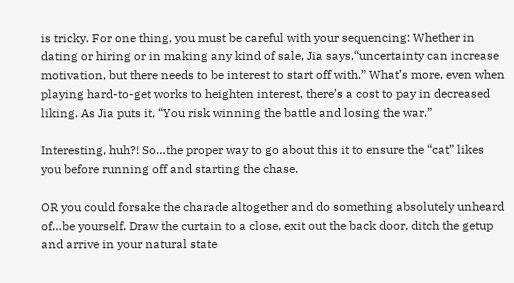is tricky. For one thing, you must be careful with your sequencing: Whether in dating or hiring or in making any kind of sale, Jia says,“uncertainty can increase motivation, but there needs to be interest to start off with.” What’s more, even when playing hard-to-get works to heighten interest, there’s a cost to pay in decreased liking. As Jia puts it, “You risk winning the battle and losing the war.”

Interesting, huh?! So…the proper way to go about this it to ensure the “cat” likes you before running off and starting the chase.

OR you could forsake the charade altogether and do something absolutely unheard of…be yourself. Draw the curtain to a close, exit out the back door, ditch the getup and arrive in your natural state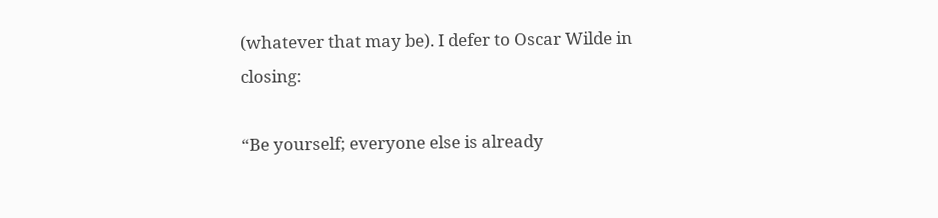(whatever that may be). I defer to Oscar Wilde in closing:

“Be yourself; everyone else is already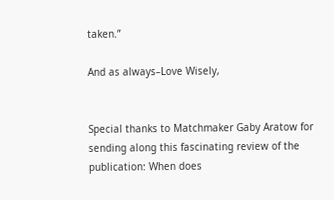taken.”

And as always–Love Wisely,


Special thanks to Matchmaker Gaby Aratow for sending along this fascinating review of the publication: When does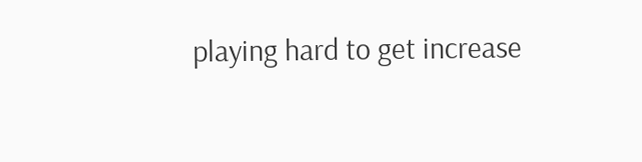playing hard to get increase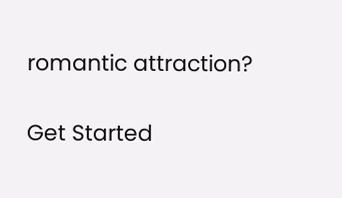romantic attraction?

Get Started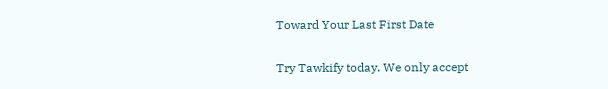Toward Your Last First Date

Try Tawkify today. We only accept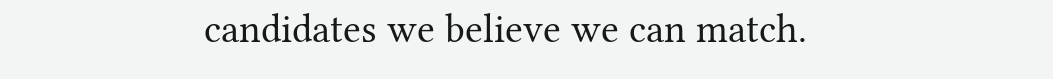candidates we believe we can match.